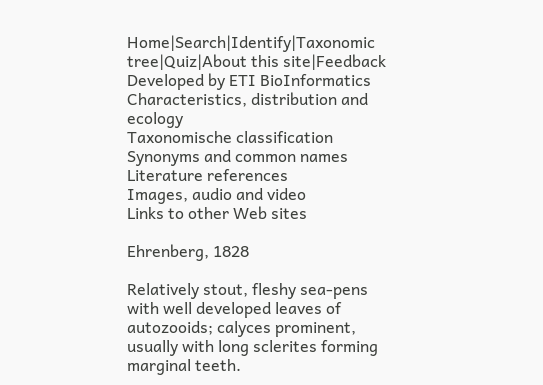Home|Search|Identify|Taxonomic tree|Quiz|About this site|Feedback
Developed by ETI BioInformatics
Characteristics, distribution and ecology
Taxonomische classification
Synonyms and common names
Literature references
Images, audio and video
Links to other Web sites

Ehrenberg, 1828

Relatively stout, fleshy sea-pens with well developed leaves of autozooids; calyces prominent, usually with long sclerites forming marginal teeth.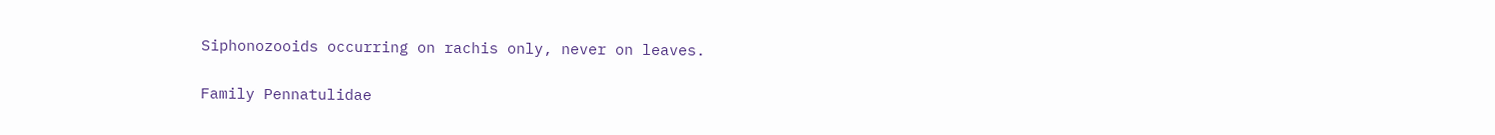Siphonozooids occurring on rachis only, never on leaves.

Family Pennatulidae